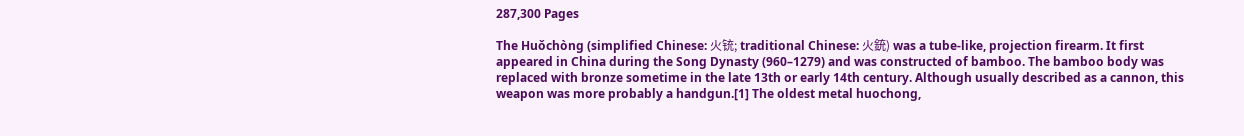287,300 Pages

The Huǒchòng (simplified Chinese: 火铳; traditional Chinese: 火銃) was a tube-like, projection firearm. It first appeared in China during the Song Dynasty (960–1279) and was constructed of bamboo. The bamboo body was replaced with bronze sometime in the late 13th or early 14th century. Although usually described as a cannon, this weapon was more probably a handgun.[1] The oldest metal huochong,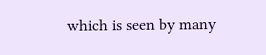which is seen by many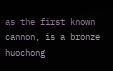as the first known cannon, is a bronze huochong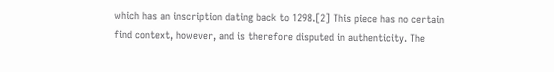which has an inscription dating back to 1298.[2] This piece has no certain find context, however, and is therefore disputed in authenticity. The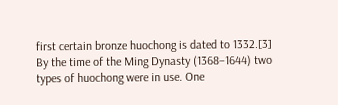first certain bronze huochong is dated to 1332.[3]
By the time of the Ming Dynasty (1368–1644) two types of huochong were in use. One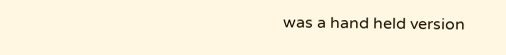was a hand held version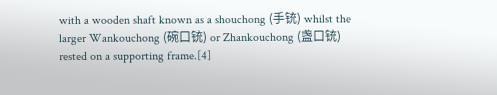with a wooden shaft known as a shouchong (手铳) whilst the larger Wankouchong (碗口铳) or Zhankouchong (盏口铳) rested on a supporting frame.[4]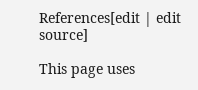References[edit | edit source]

This page uses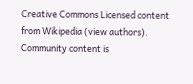Creative Commons Licensed content from Wikipedia (view authors).
Community content is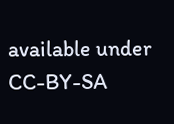available under CC-BY-SA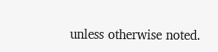unless otherwise noted.